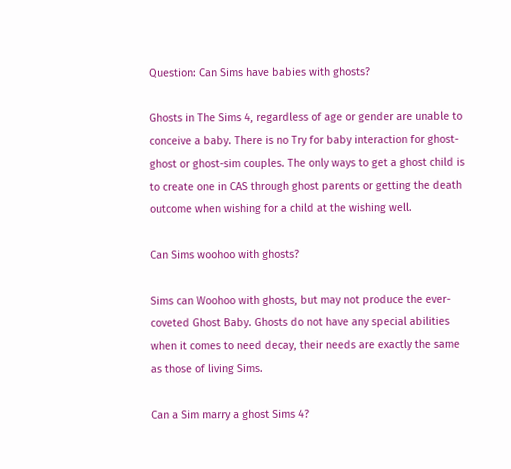Question: Can Sims have babies with ghosts?

Ghosts in The Sims 4, regardless of age or gender are unable to conceive a baby. There is no Try for baby interaction for ghost-ghost or ghost-sim couples. The only ways to get a ghost child is to create one in CAS through ghost parents or getting the death outcome when wishing for a child at the wishing well.

Can Sims woohoo with ghosts?

Sims can Woohoo with ghosts, but may not produce the ever-coveted Ghost Baby. Ghosts do not have any special abilities when it comes to need decay, their needs are exactly the same as those of living Sims.

Can a Sim marry a ghost Sims 4?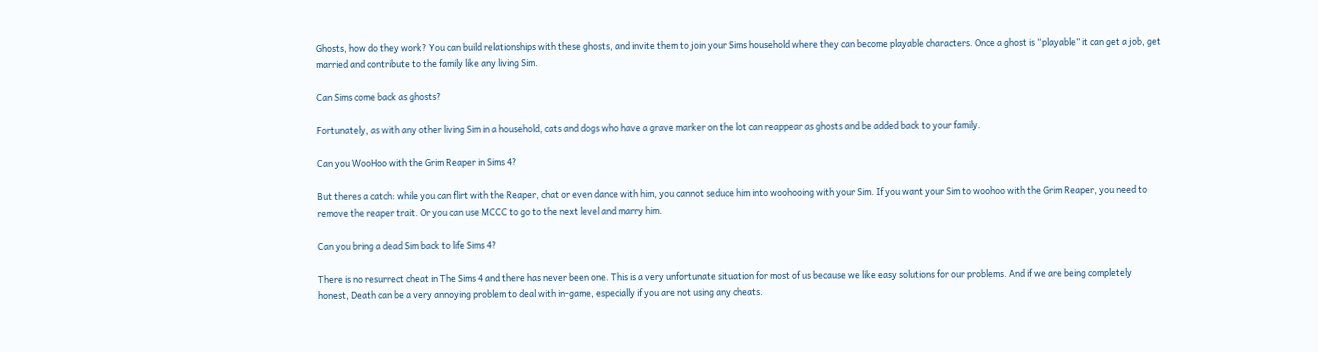Ghosts, how do they work? You can build relationships with these ghosts, and invite them to join your Sims household where they can become playable characters. Once a ghost is “playable” it can get a job, get married and contribute to the family like any living Sim.

Can Sims come back as ghosts?

Fortunately, as with any other living Sim in a household, cats and dogs who have a grave marker on the lot can reappear as ghosts and be added back to your family.

Can you WooHoo with the Grim Reaper in Sims 4?

But theres a catch: while you can flirt with the Reaper, chat or even dance with him, you cannot seduce him into woohooing with your Sim. If you want your Sim to woohoo with the Grim Reaper, you need to remove the reaper trait. Or you can use MCCC to go to the next level and marry him.

Can you bring a dead Sim back to life Sims 4?

There is no resurrect cheat in The Sims 4 and there has never been one. This is a very unfortunate situation for most of us because we like easy solutions for our problems. And if we are being completely honest, Death can be a very annoying problem to deal with in-game, especially if you are not using any cheats.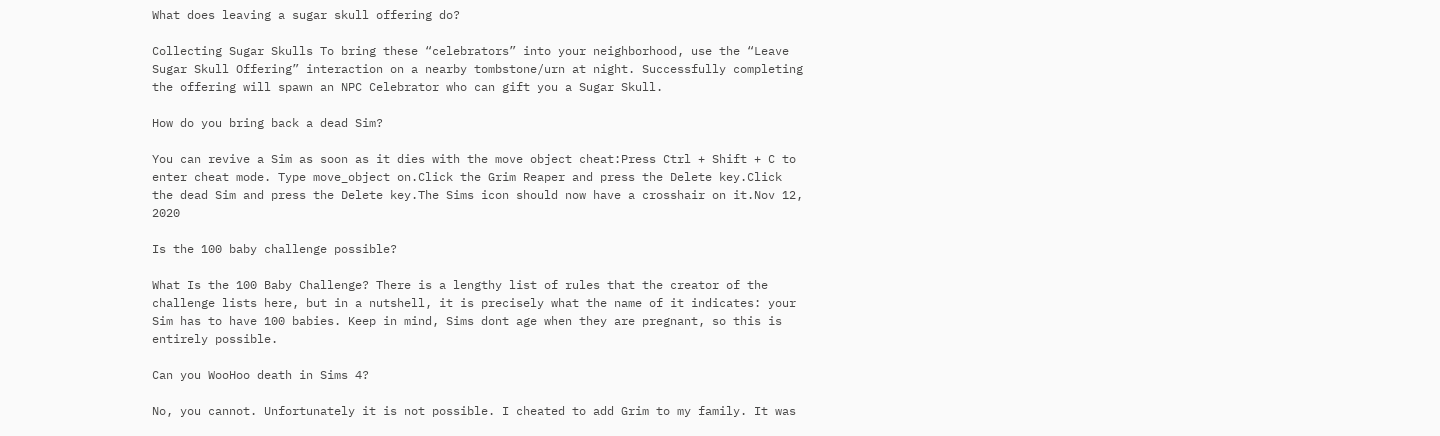What does leaving a sugar skull offering do?

Collecting Sugar Skulls To bring these “celebrators” into your neighborhood, use the “Leave Sugar Skull Offering” interaction on a nearby tombstone/urn at night. Successfully completing the offering will spawn an NPC Celebrator who can gift you a Sugar Skull.

How do you bring back a dead Sim?

You can revive a Sim as soon as it dies with the move object cheat:Press Ctrl + Shift + C to enter cheat mode. Type move_object on.Click the Grim Reaper and press the Delete key.Click the dead Sim and press the Delete key.The Sims icon should now have a crosshair on it.Nov 12, 2020

Is the 100 baby challenge possible?

What Is the 100 Baby Challenge? There is a lengthy list of rules that the creator of the challenge lists here, but in a nutshell, it is precisely what the name of it indicates: your Sim has to have 100 babies. Keep in mind, Sims dont age when they are pregnant, so this is entirely possible.

Can you WooHoo death in Sims 4?

No, you cannot. Unfortunately it is not possible. I cheated to add Grim to my family. It was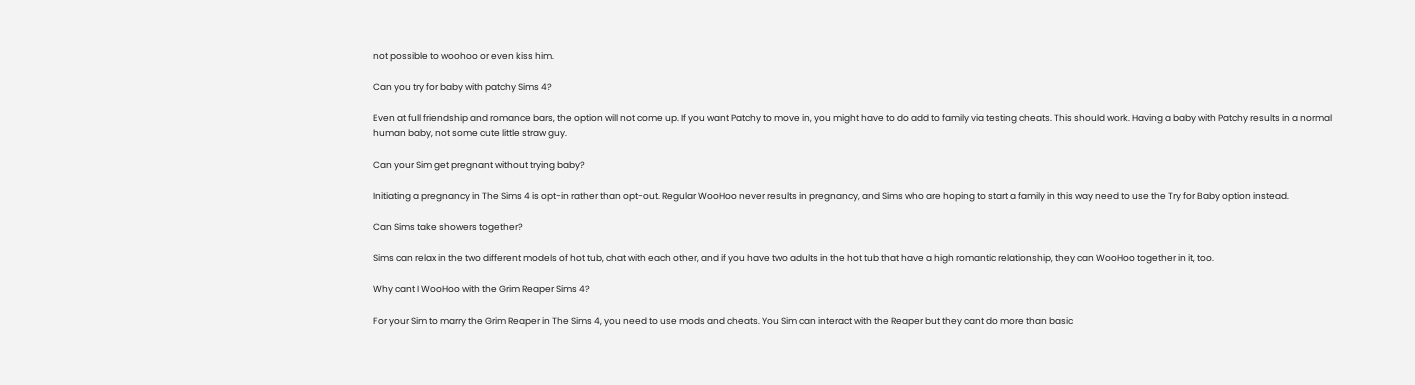not possible to woohoo or even kiss him.

Can you try for baby with patchy Sims 4?

Even at full friendship and romance bars, the option will not come up. If you want Patchy to move in, you might have to do add to family via testing cheats. This should work. Having a baby with Patchy results in a normal human baby, not some cute little straw guy.

Can your Sim get pregnant without trying baby?

Initiating a pregnancy in The Sims 4 is opt-in rather than opt-out. Regular WooHoo never results in pregnancy, and Sims who are hoping to start a family in this way need to use the Try for Baby option instead.

Can Sims take showers together?

Sims can relax in the two different models of hot tub, chat with each other, and if you have two adults in the hot tub that have a high romantic relationship, they can WooHoo together in it, too.

Why cant I WooHoo with the Grim Reaper Sims 4?

For your Sim to marry the Grim Reaper in The Sims 4, you need to use mods and cheats. You Sim can interact with the Reaper but they cant do more than basic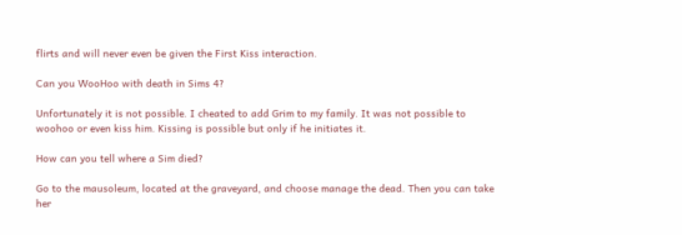flirts and will never even be given the First Kiss interaction.

Can you WooHoo with death in Sims 4?

Unfortunately it is not possible. I cheated to add Grim to my family. It was not possible to woohoo or even kiss him. Kissing is possible but only if he initiates it.

How can you tell where a Sim died?

Go to the mausoleum, located at the graveyard, and choose manage the dead. Then you can take her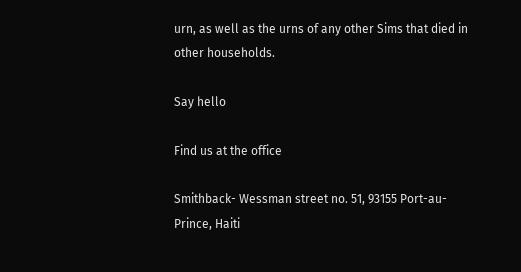urn, as well as the urns of any other Sims that died in other households.

Say hello

Find us at the office

Smithback- Wessman street no. 51, 93155 Port-au-Prince, Haiti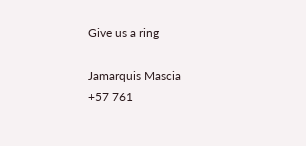Give us a ring

Jamarquis Mascia
+57 761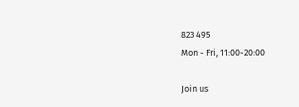823 495
Mon - Fri, 11:00-20:00

Join us